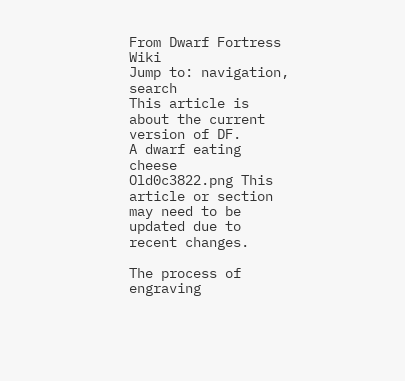From Dwarf Fortress Wiki
Jump to: navigation, search
This article is about the current version of DF.
A dwarf eating cheese
Old0c3822.png This article or section may need to be updated due to recent changes.

The process of engraving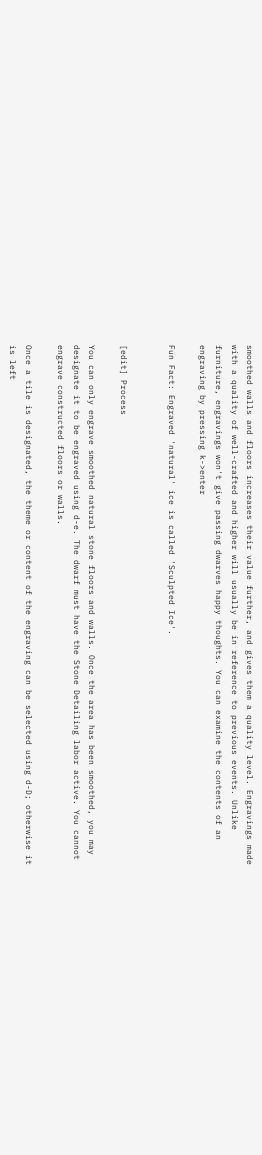smoothed walls and floors increases their value further, and gives them a quality level. Engravings made with a quality of well-crafted and higher will usually be in reference to previous events. Unlike furniture, engravings won't give passing dwarves happy thoughts. You can examine the contents of an engraving by pressing k->enter

Fun Fact: Engraved 'natural' ice is called 'Sculpted Ice'.


[edit] Process

You can only engrave smoothed natural stone floors and walls. Once the area has been smoothed, you may designate it to be engraved using d-e. The dwarf must have the Stone Detailing labor active. You cannot engrave constructed floors or walls.

Once a tile is designated, the theme or content of the engraving can be selected using d-D; otherwise it is left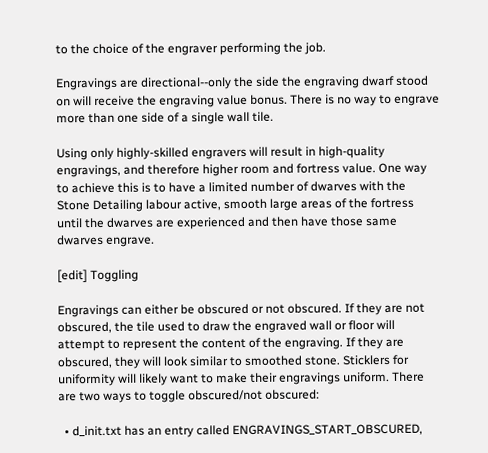to the choice of the engraver performing the job.

Engravings are directional--only the side the engraving dwarf stood on will receive the engraving value bonus. There is no way to engrave more than one side of a single wall tile.

Using only highly-skilled engravers will result in high-quality engravings, and therefore higher room and fortress value. One way to achieve this is to have a limited number of dwarves with the Stone Detailing labour active, smooth large areas of the fortress until the dwarves are experienced and then have those same dwarves engrave.

[edit] Toggling

Engravings can either be obscured or not obscured. If they are not obscured, the tile used to draw the engraved wall or floor will attempt to represent the content of the engraving. If they are obscured, they will look similar to smoothed stone. Sticklers for uniformity will likely want to make their engravings uniform. There are two ways to toggle obscured/not obscured:

  • d_init.txt has an entry called ENGRAVINGS_START_OBSCURED,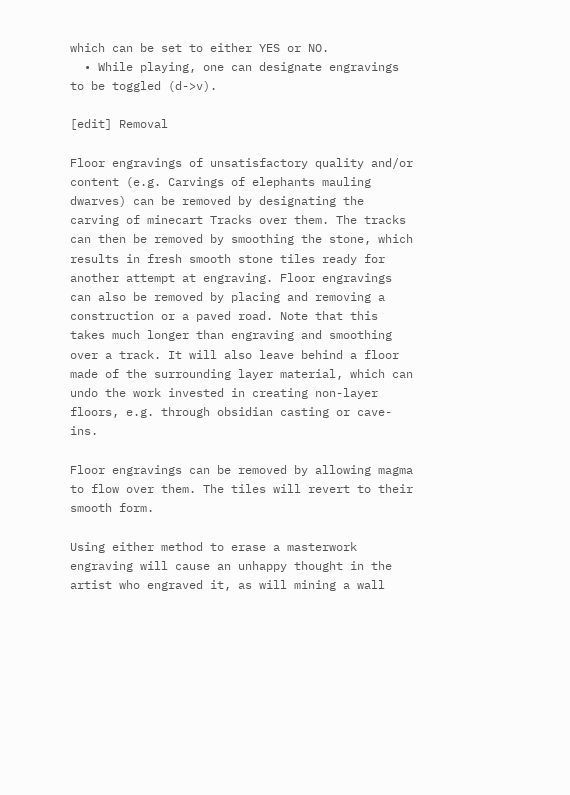which can be set to either YES or NO.
  • While playing, one can designate engravings to be toggled (d->v).

[edit] Removal

Floor engravings of unsatisfactory quality and/or content (e.g. Carvings of elephants mauling dwarves) can be removed by designating the carving of minecart Tracks over them. The tracks can then be removed by smoothing the stone, which results in fresh smooth stone tiles ready for another attempt at engraving. Floor engravings can also be removed by placing and removing a construction or a paved road. Note that this takes much longer than engraving and smoothing over a track. It will also leave behind a floor made of the surrounding layer material, which can undo the work invested in creating non-layer floors, e.g. through obsidian casting or cave-ins.

Floor engravings can be removed by allowing magma to flow over them. The tiles will revert to their smooth form.

Using either method to erase a masterwork engraving will cause an unhappy thought in the artist who engraved it, as will mining a wall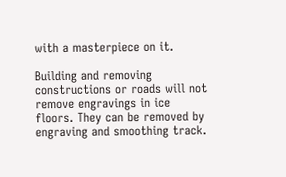with a masterpiece on it.

Building and removing constructions or roads will not remove engravings in ice floors. They can be removed by engraving and smoothing track.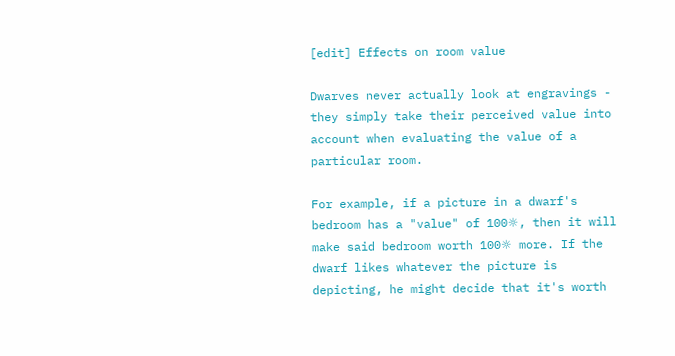[edit] Effects on room value

Dwarves never actually look at engravings - they simply take their perceived value into account when evaluating the value of a particular room.

For example, if a picture in a dwarf's bedroom has a "value" of 100☼, then it will make said bedroom worth 100☼ more. If the dwarf likes whatever the picture is depicting, he might decide that it's worth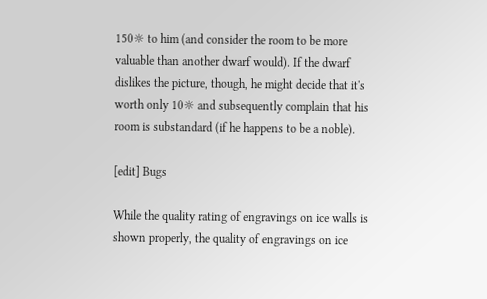150☼ to him (and consider the room to be more valuable than another dwarf would). If the dwarf dislikes the picture, though, he might decide that it's worth only 10☼ and subsequently complain that his room is substandard (if he happens to be a noble).

[edit] Bugs

While the quality rating of engravings on ice walls is shown properly, the quality of engravings on ice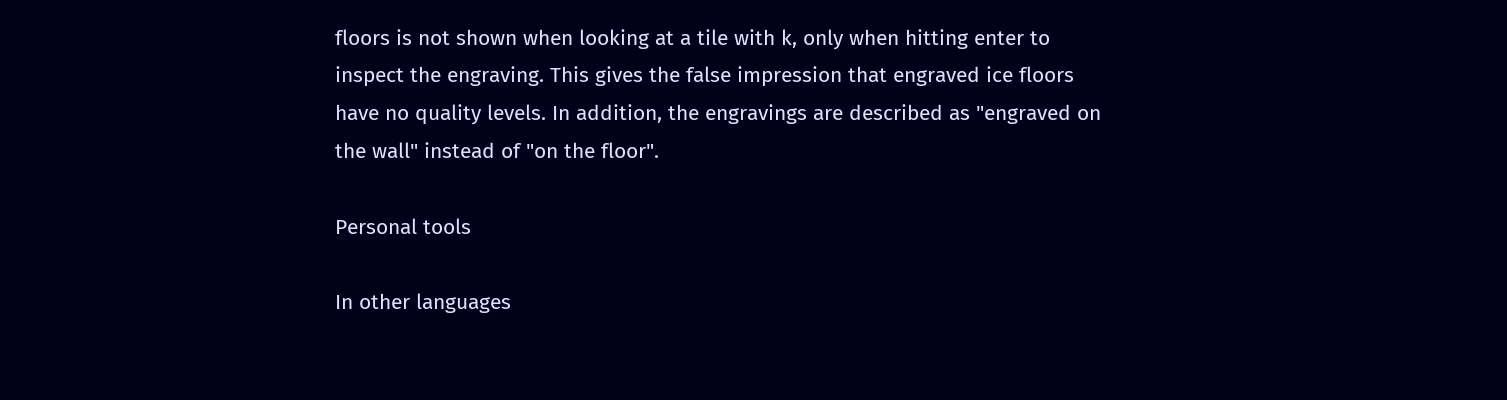floors is not shown when looking at a tile with k, only when hitting enter to inspect the engraving. This gives the false impression that engraved ice floors have no quality levels. In addition, the engravings are described as "engraved on the wall" instead of "on the floor".

Personal tools

In other languages